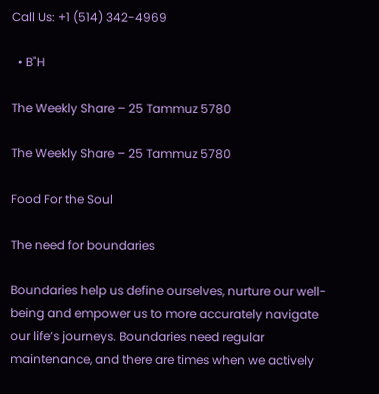Call Us: +1 (514) 342-4969

  • B"H

The Weekly Share – 25 Tammuz 5780

The Weekly Share – 25 Tammuz 5780

Food For the Soul

The need for boundaries

Boundaries help us define ourselves, nurture our well-being and empower us to more accurately navigate our life’s journeys. Boundaries need regular maintenance, and there are times when we actively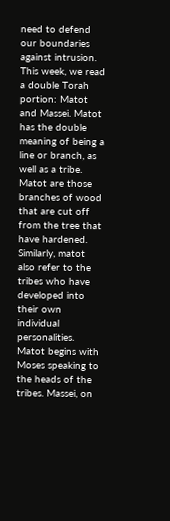need to defend our boundaries against intrusion. This week, we read a double Torah portion: Matot and Massei. Matot has the double meaning of being a line or branch, as well as a tribe. Matot are those branches of wood that are cut off from the tree that have hardened. Similarly, matot also refer to the tribes who have developed into their own individual personalities.  Matot begins with Moses speaking to the heads of the tribes. Massei, on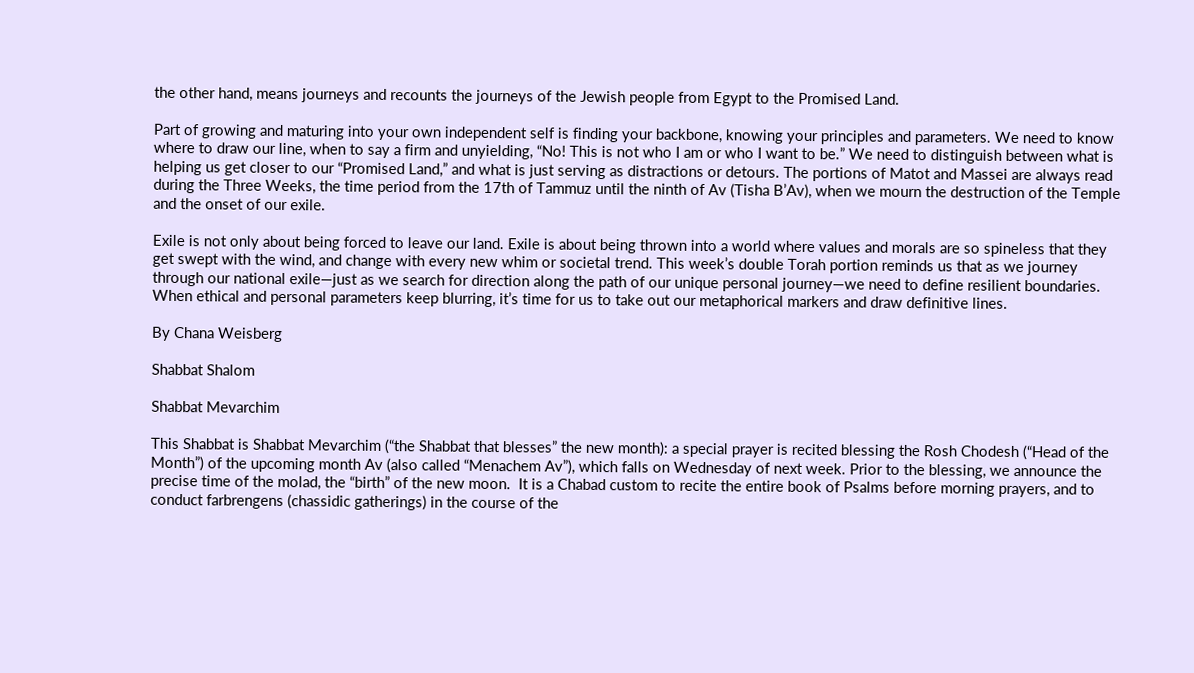the other hand, means journeys and recounts the journeys of the Jewish people from Egypt to the Promised Land.

Part of growing and maturing into your own independent self is finding your backbone, knowing your principles and parameters. We need to know where to draw our line, when to say a firm and unyielding, “No! This is not who I am or who I want to be.” We need to distinguish between what is helping us get closer to our “Promised Land,” and what is just serving as distractions or detours. The portions of Matot and Massei are always read during the Three Weeks, the time period from the 17th of Tammuz until the ninth of Av (Tisha B’Av), when we mourn the destruction of the Temple and the onset of our exile.

Exile is not only about being forced to leave our land. Exile is about being thrown into a world where values and morals are so spineless that they get swept with the wind, and change with every new whim or societal trend. This week’s double Torah portion reminds us that as we journey through our national exile—just as we search for direction along the path of our unique personal journey—we need to define resilient boundaries. When ethical and personal parameters keep blurring, it’s time for us to take out our metaphorical markers and draw definitive lines.

By Chana Weisberg

Shabbat Shalom

Shabbat Mevarchim

This Shabbat is Shabbat Mevarchim (“the Shabbat that blesses” the new month): a special prayer is recited blessing the Rosh Chodesh (“Head of the Month”) of the upcoming month Av (also called “Menachem Av”), which falls on Wednesday of next week. Prior to the blessing, we announce the precise time of the molad, the “birth” of the new moon.  It is a Chabad custom to recite the entire book of Psalms before morning prayers, and to conduct farbrengens (chassidic gatherings) in the course of the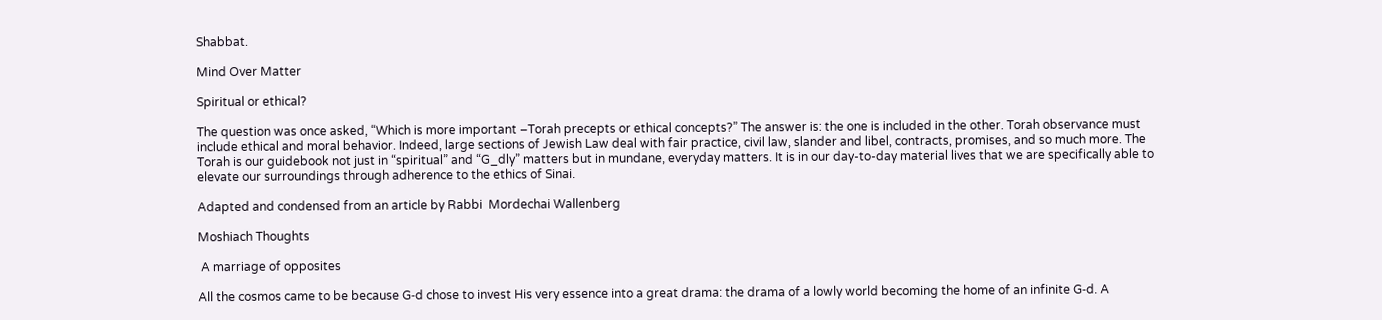Shabbat.

Mind Over Matter

Spiritual or ethical?

The question was once asked, “Which is more important –Torah precepts or ethical concepts?” The answer is: the one is included in the other. Torah observance must include ethical and moral behavior. Indeed, large sections of Jewish Law deal with fair practice, civil law, slander and libel, contracts, promises, and so much more. The Torah is our guidebook not just in “spiritual” and “G_dly” matters but in mundane, everyday matters. It is in our day-to-day material lives that we are specifically able to elevate our surroundings through adherence to the ethics of Sinai.

Adapted and condensed from an article by Rabbi  Mordechai Wallenberg

Moshiach Thoughts

 A marriage of opposites

All the cosmos came to be because G‑d chose to invest His very essence into a great drama: the drama of a lowly world becoming the home of an infinite G‑d. A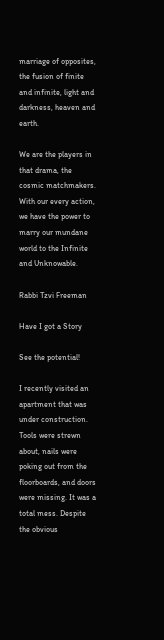marriage of opposites, the fusion of finite and infinite, light and darkness, heaven and earth.

We are the players in that drama, the cosmic matchmakers. With our every action, we have the power to marry our mundane world to the Infinite and Unknowable.

Rabbi Tzvi Freeman

Have I got a Story

See the potential!

I recently visited an apartment that was under construction. Tools were strewn about, nails were poking out from the floorboards, and doors were missing. It was a total mess. Despite the obvious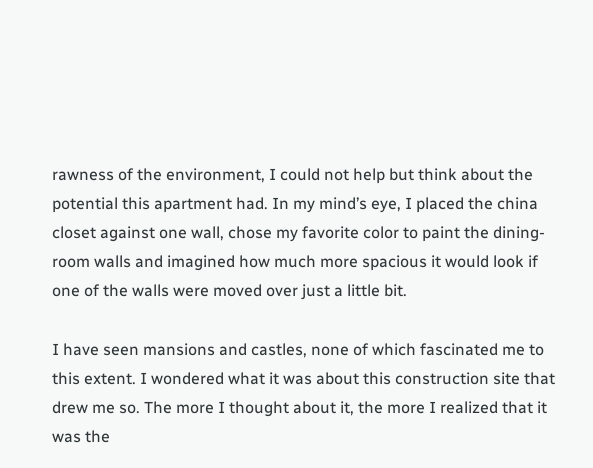rawness of the environment, I could not help but think about the potential this apartment had. In my mind’s eye, I placed the china closet against one wall, chose my favorite color to paint the dining-room walls and imagined how much more spacious it would look if one of the walls were moved over just a little bit.

I have seen mansions and castles, none of which fascinated me to this extent. I wondered what it was about this construction site that drew me so. The more I thought about it, the more I realized that it was the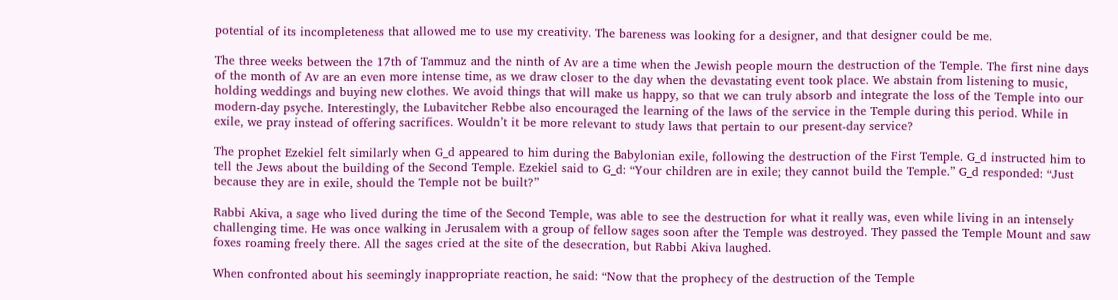potential of its incompleteness that allowed me to use my creativity. The bareness was looking for a designer, and that designer could be me.

The three weeks between the 17th of Tammuz and the ninth of Av are a time when the Jewish people mourn the destruction of the Temple. The first nine days of the month of Av are an even more intense time, as we draw closer to the day when the devastating event took place. We abstain from listening to music, holding weddings and buying new clothes. We avoid things that will make us happy, so that we can truly absorb and integrate the loss of the Temple into our modern-day psyche. Interestingly, the Lubavitcher Rebbe also encouraged the learning of the laws of the service in the Temple during this period. While in exile, we pray instead of offering sacrifices. Wouldn’t it be more relevant to study laws that pertain to our present-day service?

The prophet Ezekiel felt similarly when G_d appeared to him during the Babylonian exile, following the destruction of the First Temple. G_d instructed him to tell the Jews about the building of the Second Temple. Ezekiel said to G_d: “Your children are in exile; they cannot build the Temple.” G_d responded: “Just because they are in exile, should the Temple not be built?”

Rabbi Akiva, a sage who lived during the time of the Second Temple, was able to see the destruction for what it really was, even while living in an intensely challenging time. He was once walking in Jerusalem with a group of fellow sages soon after the Temple was destroyed. They passed the Temple Mount and saw foxes roaming freely there. All the sages cried at the site of the desecration, but Rabbi Akiva laughed.

When confronted about his seemingly inappropriate reaction, he said: “Now that the prophecy of the destruction of the Temple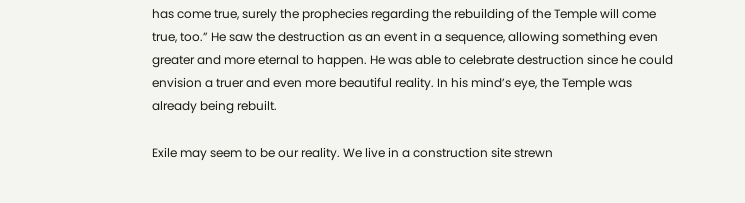has come true, surely the prophecies regarding the rebuilding of the Temple will come true, too.” He saw the destruction as an event in a sequence, allowing something even greater and more eternal to happen. He was able to celebrate destruction since he could envision a truer and even more beautiful reality. In his mind’s eye, the Temple was already being rebuilt.

Exile may seem to be our reality. We live in a construction site strewn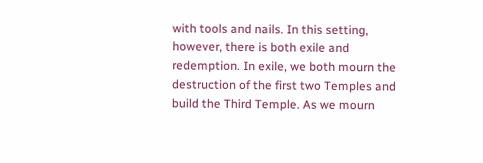with tools and nails. In this setting, however, there is both exile and redemption. In exile, we both mourn the destruction of the first two Temples and build the Third Temple. As we mourn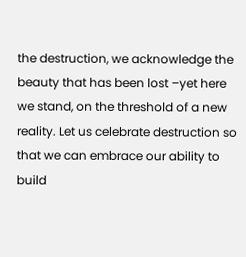the destruction, we acknowledge the beauty that has been lost –yet here we stand, on the threshold of a new reality. Let us celebrate destruction so that we can embrace our ability to build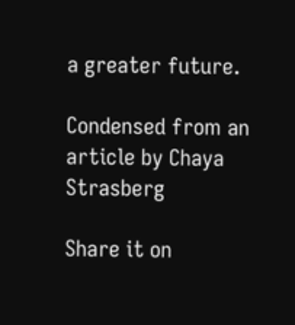a greater future.

Condensed from an article by Chaya Strasberg

Share it on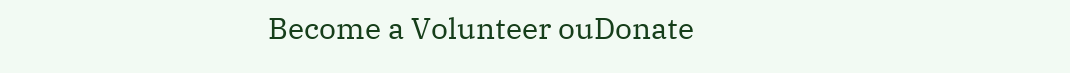Become a Volunteer ouDonate